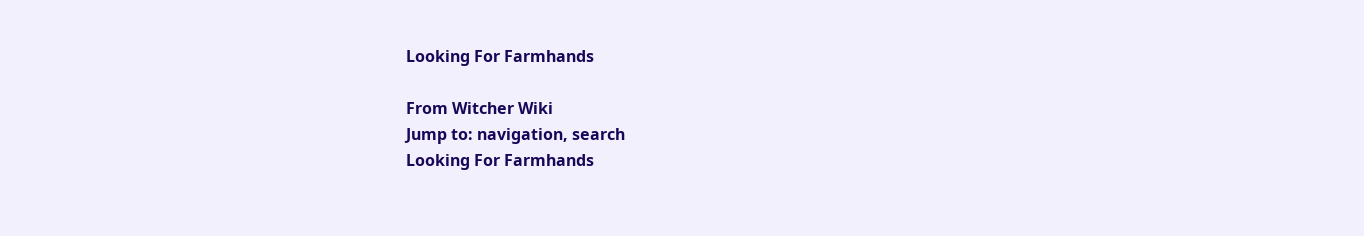Looking For Farmhands

From Witcher Wiki
Jump to: navigation, search
Looking For Farmhands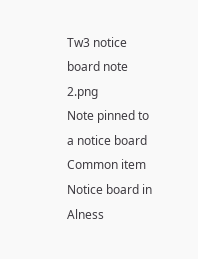Tw3 notice board note 2.png
Note pinned to a notice board
Common item
Notice board in Alness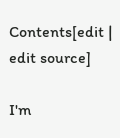Contents[edit | edit source]

I'm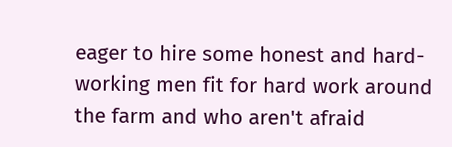eager to hire some honest and hard-working men fit for hard work around the farm and who aren't afraid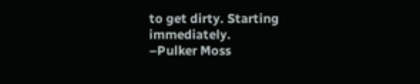to get dirty. Starting immediately.
–Pulker Moss